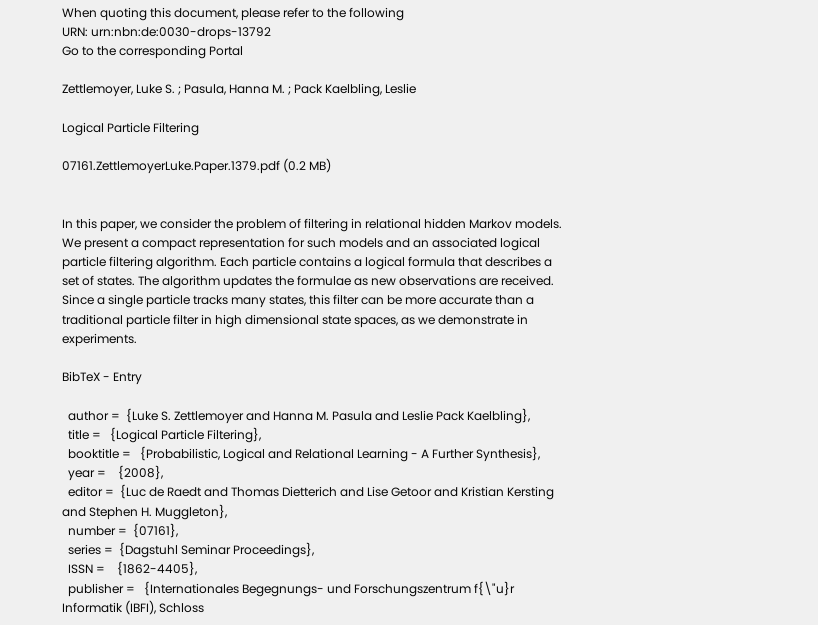When quoting this document, please refer to the following
URN: urn:nbn:de:0030-drops-13792
Go to the corresponding Portal

Zettlemoyer, Luke S. ; Pasula, Hanna M. ; Pack Kaelbling, Leslie

Logical Particle Filtering

07161.ZettlemoyerLuke.Paper.1379.pdf (0.2 MB)


In this paper, we consider the problem of filtering in relational hidden Markov models. We present a compact representation for such models and an associated logical particle filtering algorithm. Each particle contains a logical formula that describes a set of states. The algorithm updates the formulae as new observations are received. Since a single particle tracks many states, this filter can be more accurate than a traditional particle filter in high dimensional state spaces, as we demonstrate in experiments.

BibTeX - Entry

  author =  {Luke S. Zettlemoyer and Hanna M. Pasula and Leslie Pack Kaelbling},
  title =   {Logical Particle Filtering},
  booktitle =   {Probabilistic, Logical and Relational Learning - A Further Synthesis},
  year =    {2008},
  editor =  {Luc de Raedt and Thomas Dietterich and Lise Getoor and Kristian Kersting and Stephen H. Muggleton},
  number =  {07161},
  series =  {Dagstuhl Seminar Proceedings},
  ISSN =    {1862-4405},
  publisher =   {Internationales Begegnungs- und Forschungszentrum f{\"u}r Informatik (IBFI), Schloss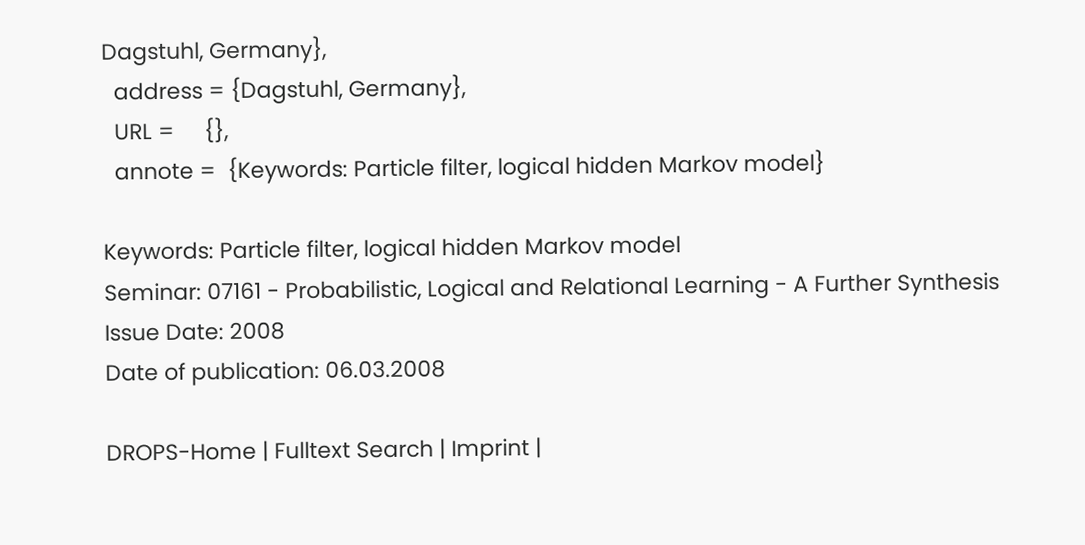Dagstuhl, Germany},
  address = {Dagstuhl, Germany},
  URL =     {},
  annote =  {Keywords: Particle filter, logical hidden Markov model}

Keywords: Particle filter, logical hidden Markov model
Seminar: 07161 - Probabilistic, Logical and Relational Learning - A Further Synthesis
Issue Date: 2008
Date of publication: 06.03.2008

DROPS-Home | Fulltext Search | Imprint |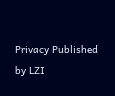Privacy Published by LZI